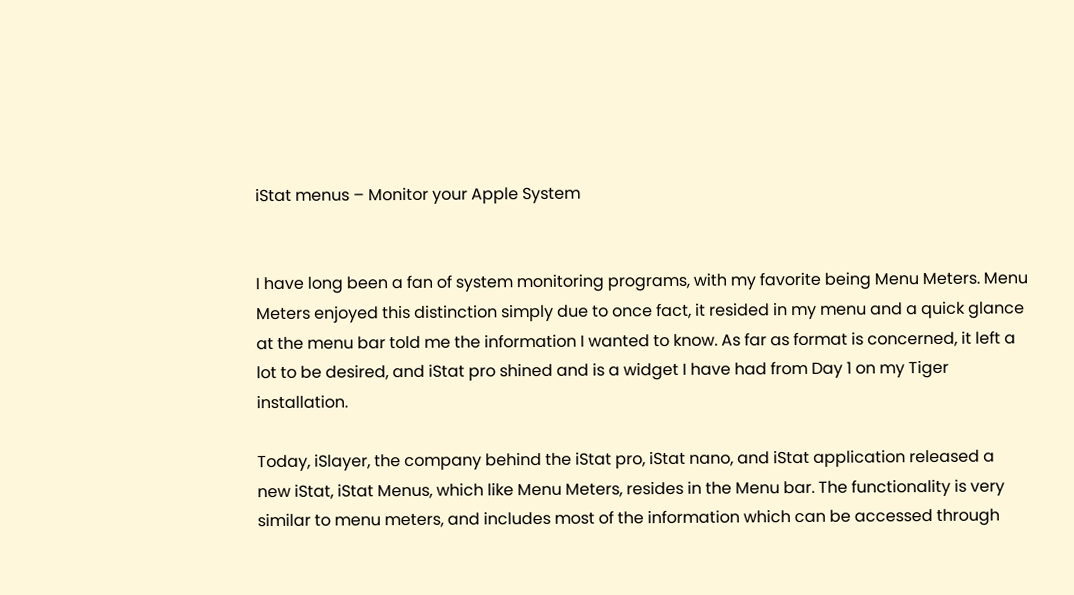iStat menus – Monitor your Apple System


I have long been a fan of system monitoring programs, with my favorite being Menu Meters. Menu Meters enjoyed this distinction simply due to once fact, it resided in my menu and a quick glance at the menu bar told me the information I wanted to know. As far as format is concerned, it left a lot to be desired, and iStat pro shined and is a widget I have had from Day 1 on my Tiger installation.

Today, iSlayer, the company behind the iStat pro, iStat nano, and iStat application released a new iStat, iStat Menus, which like Menu Meters, resides in the Menu bar. The functionality is very similar to menu meters, and includes most of the information which can be accessed through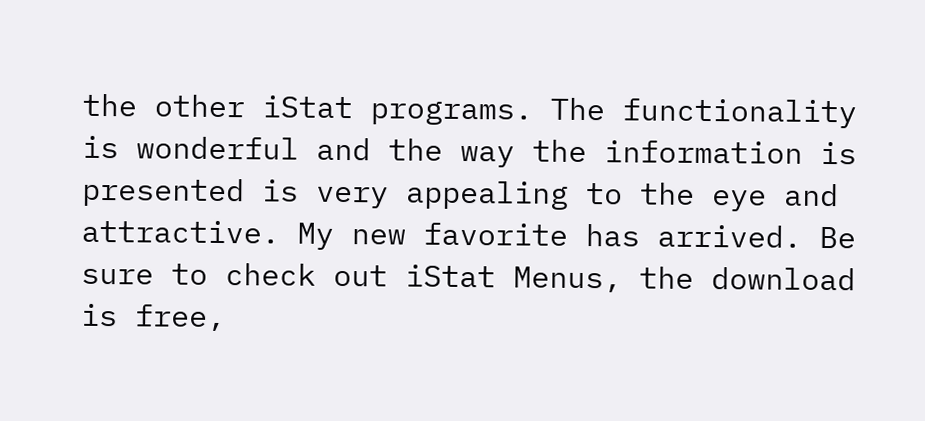the other iStat programs. The functionality is wonderful and the way the information is presented is very appealing to the eye and attractive. My new favorite has arrived. Be sure to check out iStat Menus, the download is free,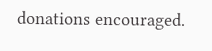donations encouraged.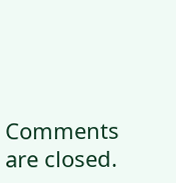Comments are closed.